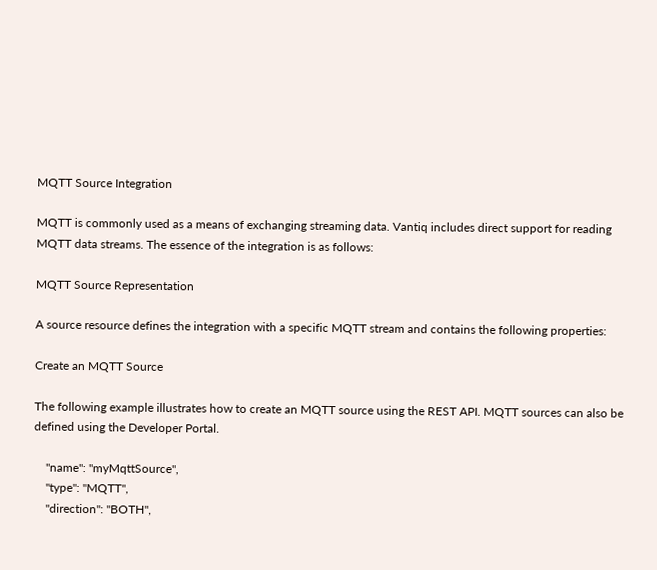MQTT Source Integration

MQTT is commonly used as a means of exchanging streaming data. Vantiq includes direct support for reading MQTT data streams. The essence of the integration is as follows:

MQTT Source Representation

A source resource defines the integration with a specific MQTT stream and contains the following properties:

Create an MQTT Source

The following example illustrates how to create an MQTT source using the REST API. MQTT sources can also be defined using the Developer Portal.

    "name": "myMqttSource",
    "type": "MQTT",
    "direction": "BOTH",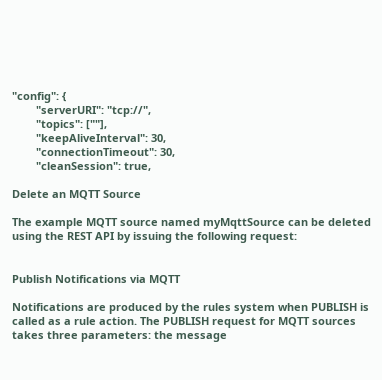"config": {
        "serverURI": "tcp://",
        "topics": [""],
        "keepAliveInterval": 30,
        "connectionTimeout": 30,
        "cleanSession": true,

Delete an MQTT Source

The example MQTT source named myMqttSource can be deleted using the REST API by issuing the following request:


Publish Notifications via MQTT

Notifications are produced by the rules system when PUBLISH is called as a rule action. The PUBLISH request for MQTT sources takes three parameters: the message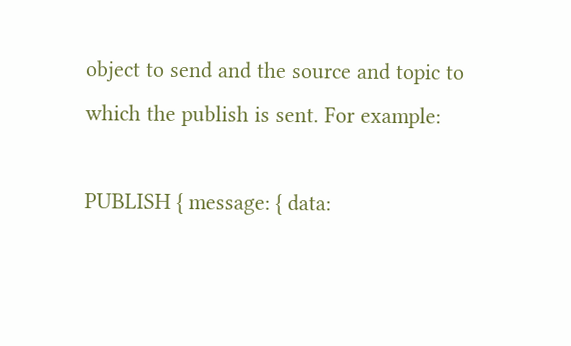object to send and the source and topic to which the publish is sent. For example:

PUBLISH { message: { data: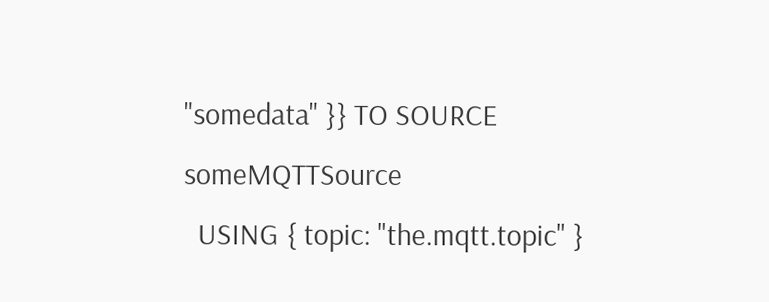"somedata" }} TO SOURCE someMQTTSource
  USING { topic: "the.mqtt.topic" }